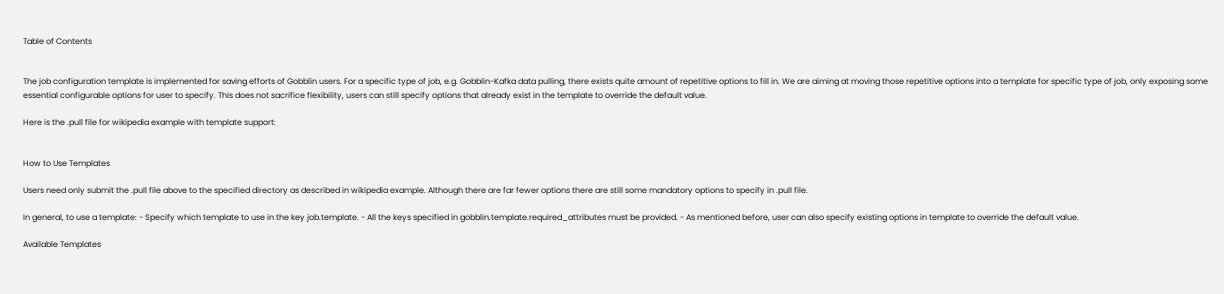Table of Contents


The job configuration template is implemented for saving efforts of Gobblin users. For a specific type of job, e.g. Gobblin-Kafka data pulling, there exists quite amount of repetitive options to fill in. We are aiming at moving those repetitive options into a template for specific type of job, only exposing some essential configurable options for user to specify. This does not sacrifice flexibility, users can still specify options that already exist in the template to override the default value.

Here is the .pull file for wikipedia example with template support:


How to Use Templates

Users need only submit the .pull file above to the specified directory as described in wikipedia example. Although there are far fewer options there are still some mandatory options to specify in .pull file.

In general, to use a template: - Specify which template to use in the key job.template. - All the keys specified in gobblin.template.required_attributes must be provided. - As mentioned before, user can also specify existing options in template to override the default value.

Available Templates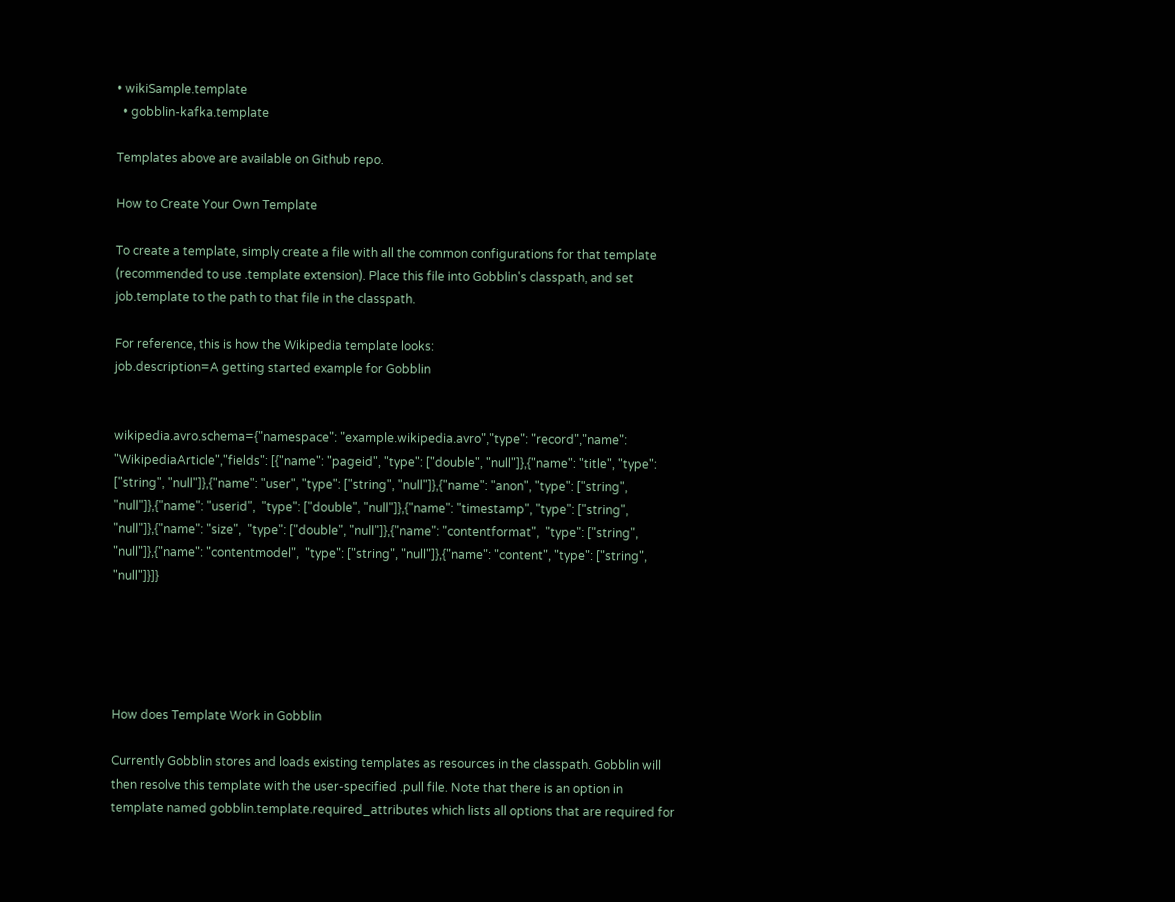• wikiSample.template
  • gobblin-kafka.template

Templates above are available on Github repo.

How to Create Your Own Template

To create a template, simply create a file with all the common configurations for that template (recommended to use .template extension). Place this file into Gobblin's classpath, and set job.template to the path to that file in the classpath.

For reference, this is how the Wikipedia template looks:
job.description=A getting started example for Gobblin


wikipedia.avro.schema={"namespace": "example.wikipedia.avro","type": "record","name": "WikipediaArticle","fields": [{"name": "pageid", "type": ["double", "null"]},{"name": "title", "type": ["string", "null"]},{"name": "user", "type": ["string", "null"]},{"name": "anon", "type": ["string", "null"]},{"name": "userid",  "type": ["double", "null"]},{"name": "timestamp", "type": ["string", "null"]},{"name": "size",  "type": ["double", "null"]},{"name": "contentformat",  "type": ["string", "null"]},{"name": "contentmodel",  "type": ["string", "null"]},{"name": "content", "type": ["string", "null"]}]}





How does Template Work in Gobblin

Currently Gobblin stores and loads existing templates as resources in the classpath. Gobblin will then resolve this template with the user-specified .pull file. Note that there is an option in template named gobblin.template.required_attributes which lists all options that are required for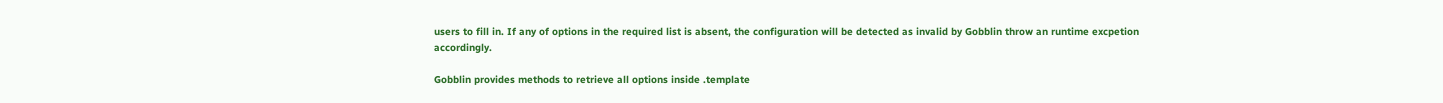users to fill in. If any of options in the required list is absent, the configuration will be detected as invalid by Gobblin throw an runtime excpetion accordingly.

Gobblin provides methods to retrieve all options inside .template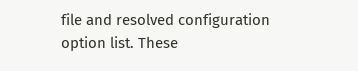file and resolved configuration option list. These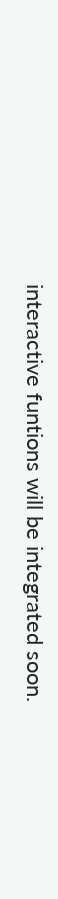interactive funtions will be integrated soon.